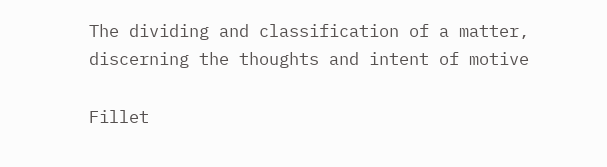The dividing and classification of a matter, discerning the thoughts and intent of motive

Fillet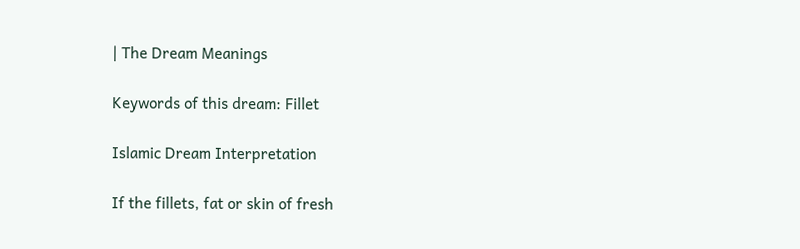| The Dream Meanings

Keywords of this dream: Fillet

Islamic Dream Interpretation

If the fillets, fat or skin of fresh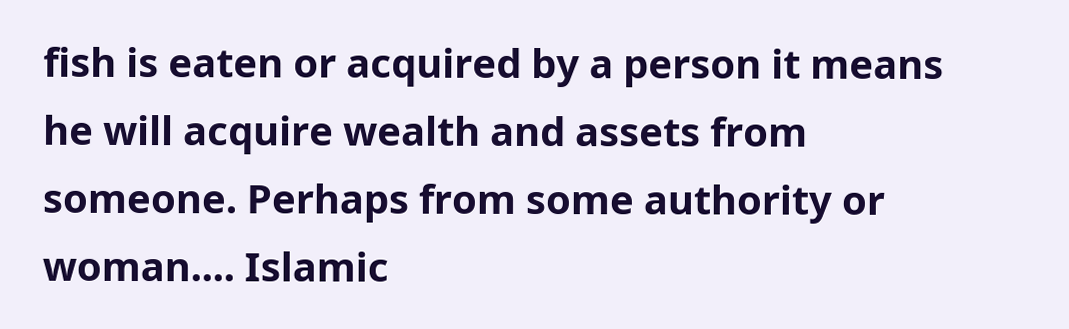fish is eaten or acquired by a person it means he will acquire wealth and assets from someone. Perhaps from some authority or woman.... Islamic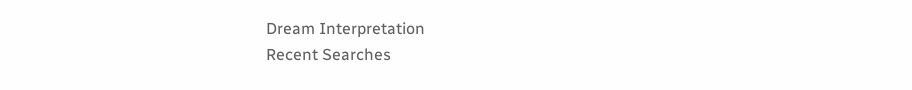Dream Interpretation
Recent Searches